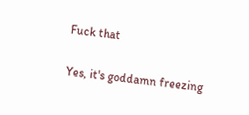Fuck that

Yes, it's goddamn freezing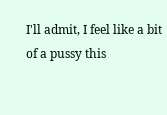I'll admit, I feel like a bit of a pussy this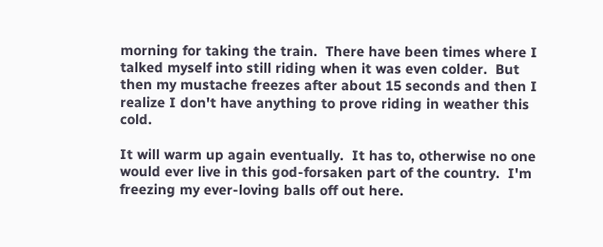morning for taking the train.  There have been times where I talked myself into still riding when it was even colder.  But then my mustache freezes after about 15 seconds and then I realize I don't have anything to prove riding in weather this cold.

It will warm up again eventually.  It has to, otherwise no one would ever live in this god-forsaken part of the country.  I'm freezing my ever-loving balls off out here.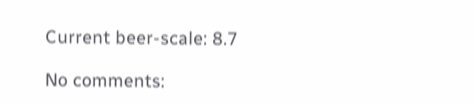Current beer-scale: 8.7

No comments: